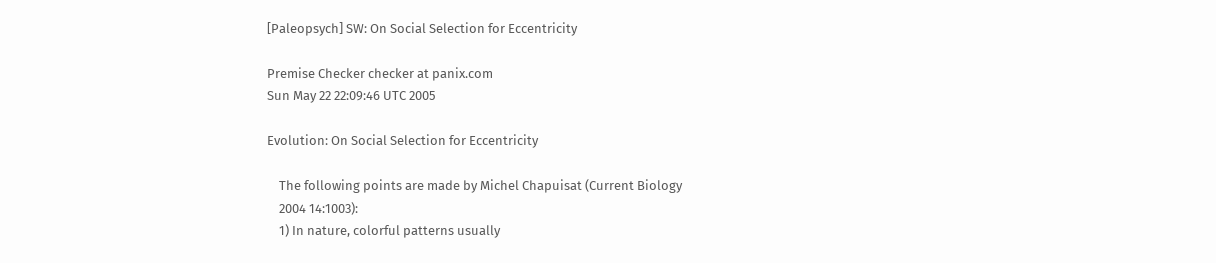[Paleopsych] SW: On Social Selection for Eccentricity

Premise Checker checker at panix.com
Sun May 22 22:09:46 UTC 2005

Evolution: On Social Selection for Eccentricity

    The following points are made by Michel Chapuisat (Current Biology
    2004 14:1003):
    1) In nature, colorful patterns usually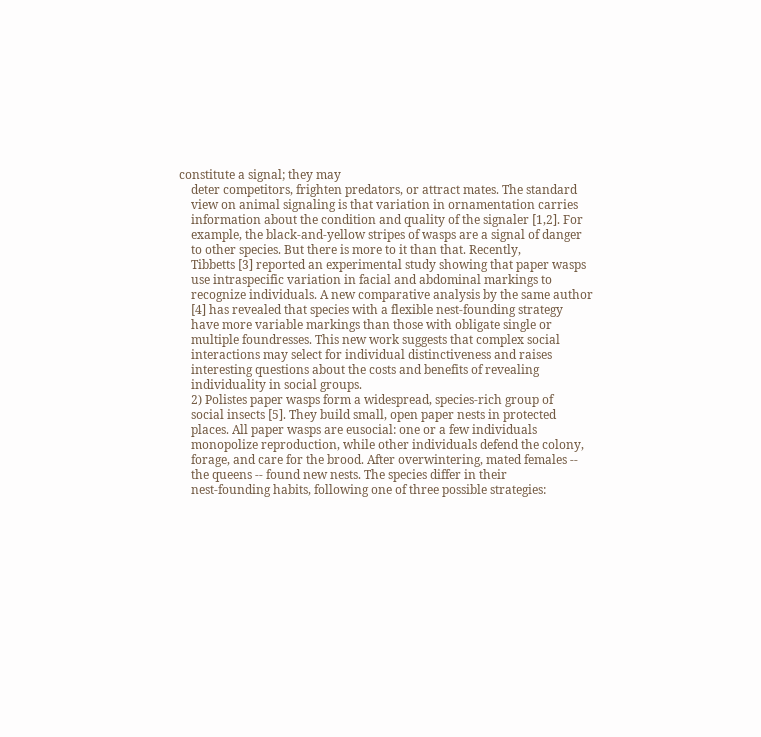constitute a signal; they may
    deter competitors, frighten predators, or attract mates. The standard
    view on animal signaling is that variation in ornamentation carries
    information about the condition and quality of the signaler [1,2]. For
    example, the black-and-yellow stripes of wasps are a signal of danger
    to other species. But there is more to it than that. Recently,
    Tibbetts [3] reported an experimental study showing that paper wasps
    use intraspecific variation in facial and abdominal markings to
    recognize individuals. A new comparative analysis by the same author
    [4] has revealed that species with a flexible nest-founding strategy
    have more variable markings than those with obligate single or
    multiple foundresses. This new work suggests that complex social
    interactions may select for individual distinctiveness and raises
    interesting questions about the costs and benefits of revealing
    individuality in social groups.
    2) Polistes paper wasps form a widespread, species-rich group of
    social insects [5]. They build small, open paper nests in protected
    places. All paper wasps are eusocial: one or a few individuals
    monopolize reproduction, while other individuals defend the colony,
    forage, and care for the brood. After overwintering, mated females --
    the queens -- found new nests. The species differ in their
    nest-founding habits, following one of three possible strategies: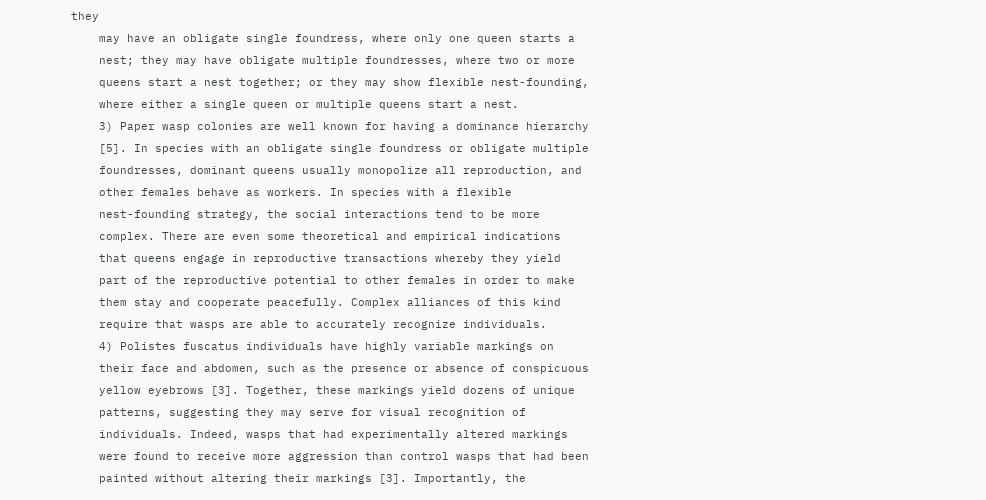they
    may have an obligate single foundress, where only one queen starts a
    nest; they may have obligate multiple foundresses, where two or more
    queens start a nest together; or they may show flexible nest-founding,
    where either a single queen or multiple queens start a nest.
    3) Paper wasp colonies are well known for having a dominance hierarchy
    [5]. In species with an obligate single foundress or obligate multiple
    foundresses, dominant queens usually monopolize all reproduction, and
    other females behave as workers. In species with a flexible
    nest-founding strategy, the social interactions tend to be more
    complex. There are even some theoretical and empirical indications
    that queens engage in reproductive transactions whereby they yield
    part of the reproductive potential to other females in order to make
    them stay and cooperate peacefully. Complex alliances of this kind
    require that wasps are able to accurately recognize individuals.
    4) Polistes fuscatus individuals have highly variable markings on
    their face and abdomen, such as the presence or absence of conspicuous
    yellow eyebrows [3]. Together, these markings yield dozens of unique
    patterns, suggesting they may serve for visual recognition of
    individuals. Indeed, wasps that had experimentally altered markings
    were found to receive more aggression than control wasps that had been
    painted without altering their markings [3]. Importantly, the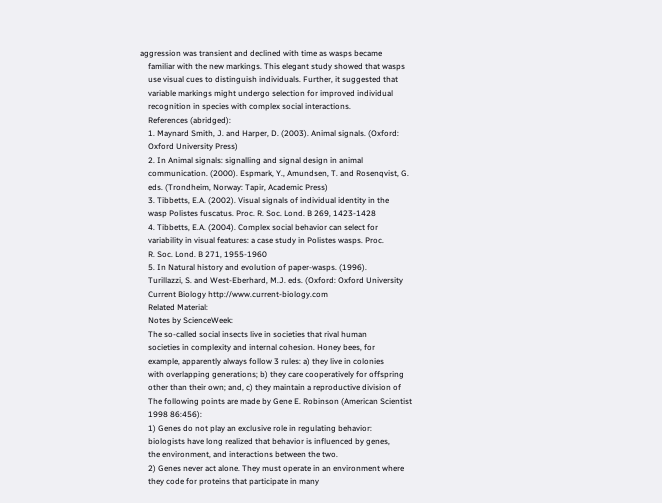aggression was transient and declined with time as wasps became
    familiar with the new markings. This elegant study showed that wasps
    use visual cues to distinguish individuals. Further, it suggested that
    variable markings might undergo selection for improved individual
    recognition in species with complex social interactions.
    References (abridged):
    1. Maynard Smith, J. and Harper, D. (2003). Animal signals. (Oxford:
    Oxford University Press)
    2. In Animal signals: signalling and signal design in animal
    communication. (2000). Espmark, Y., Amundsen, T. and Rosenqvist, G.
    eds. (Trondheim, Norway: Tapir, Academic Press)
    3. Tibbetts, E.A. (2002). Visual signals of individual identity in the
    wasp Polistes fuscatus. Proc. R. Soc. Lond. B 269, 1423-1428
    4. Tibbetts, E.A. (2004). Complex social behavior can select for
    variability in visual features: a case study in Polistes wasps. Proc.
    R. Soc. Lond. B 271, 1955-1960
    5. In Natural history and evolution of paper-wasps. (1996).
    Turillazzi, S. and West-Eberhard, M.J. eds. (Oxford: Oxford University
    Current Biology http://www.current-biology.com
    Related Material:
    Notes by ScienceWeek:
    The so-called social insects live in societies that rival human
    societies in complexity and internal cohesion. Honey bees, for
    example, apparently always follow 3 rules: a) they live in colonies
    with overlapping generations; b) they care cooperatively for offspring
    other than their own; and, c) they maintain a reproductive division of
    The following points are made by Gene E. Robinson (American Scientist
    1998 86:456):
    1) Genes do not play an exclusive role in regulating behavior:
    biologists have long realized that behavior is influenced by genes,
    the environment, and interactions between the two.
    2) Genes never act alone. They must operate in an environment where
    they code for proteins that participate in many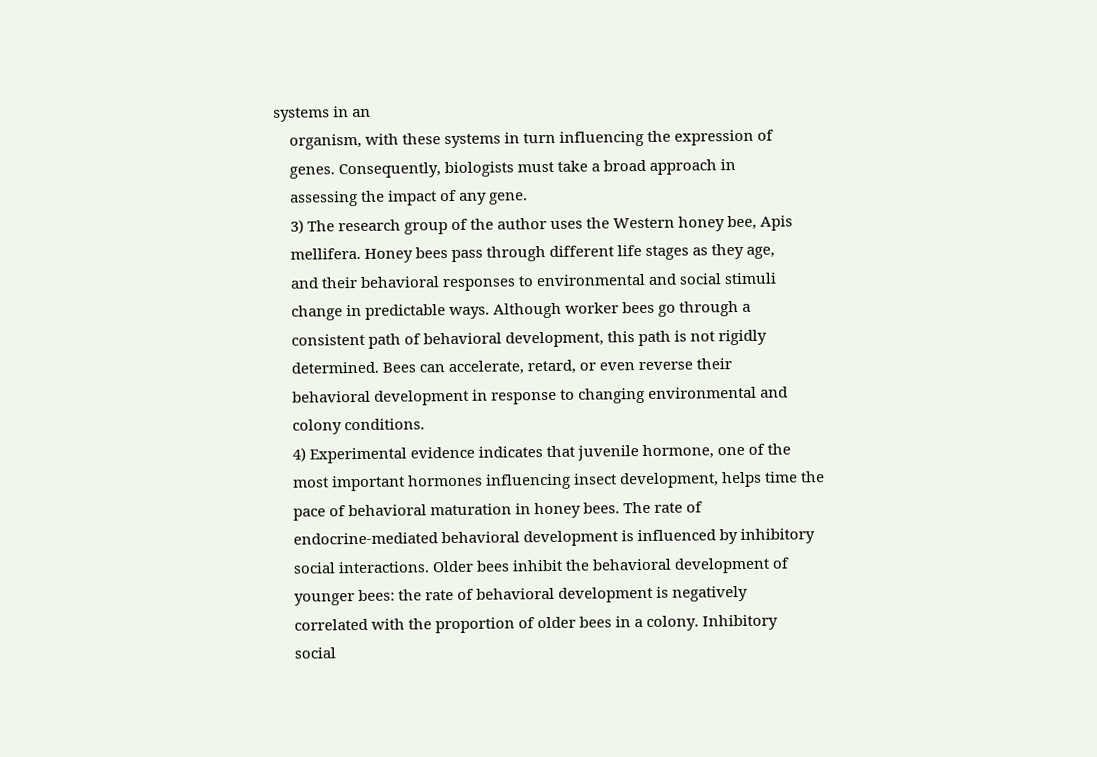systems in an
    organism, with these systems in turn influencing the expression of
    genes. Consequently, biologists must take a broad approach in
    assessing the impact of any gene.
    3) The research group of the author uses the Western honey bee, Apis
    mellifera. Honey bees pass through different life stages as they age,
    and their behavioral responses to environmental and social stimuli
    change in predictable ways. Although worker bees go through a
    consistent path of behavioral development, this path is not rigidly
    determined. Bees can accelerate, retard, or even reverse their
    behavioral development in response to changing environmental and
    colony conditions.
    4) Experimental evidence indicates that juvenile hormone, one of the
    most important hormones influencing insect development, helps time the
    pace of behavioral maturation in honey bees. The rate of
    endocrine-mediated behavioral development is influenced by inhibitory
    social interactions. Older bees inhibit the behavioral development of
    younger bees: the rate of behavioral development is negatively
    correlated with the proportion of older bees in a colony. Inhibitory
    social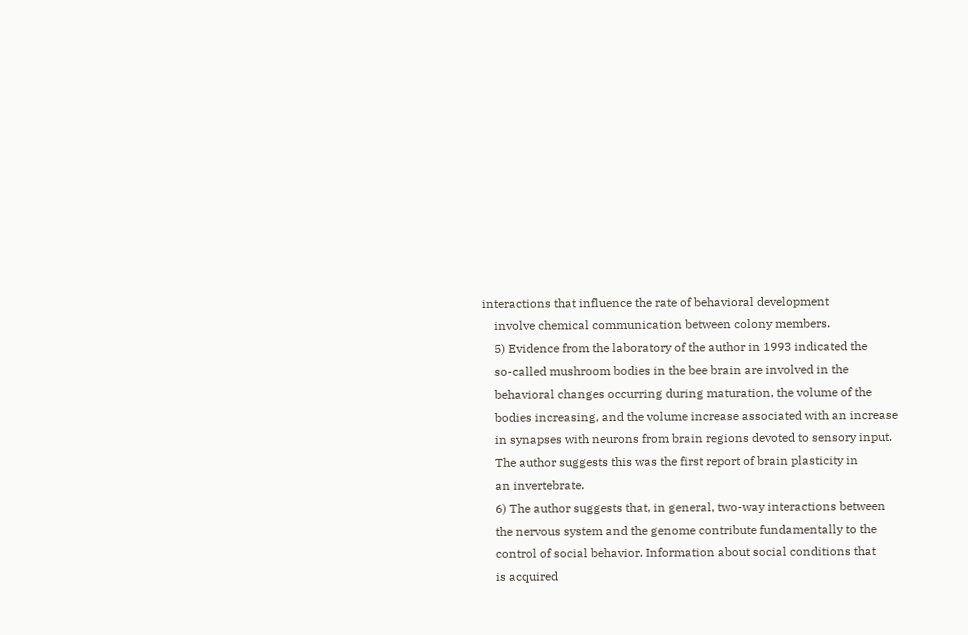interactions that influence the rate of behavioral development
    involve chemical communication between colony members.
    5) Evidence from the laboratory of the author in 1993 indicated the
    so-called mushroom bodies in the bee brain are involved in the
    behavioral changes occurring during maturation, the volume of the
    bodies increasing, and the volume increase associated with an increase
    in synapses with neurons from brain regions devoted to sensory input.
    The author suggests this was the first report of brain plasticity in
    an invertebrate.
    6) The author suggests that, in general, two-way interactions between
    the nervous system and the genome contribute fundamentally to the
    control of social behavior. Information about social conditions that
    is acquired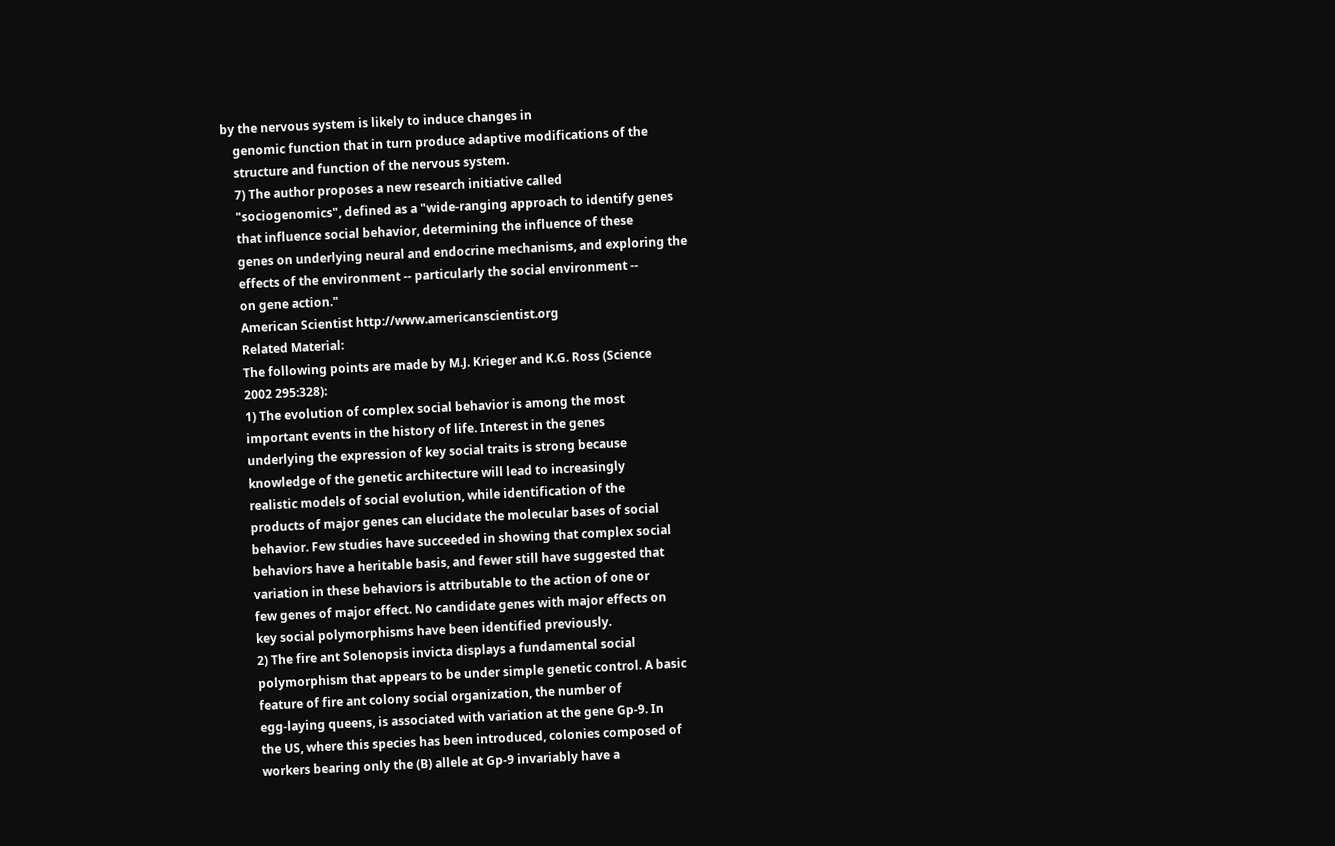by the nervous system is likely to induce changes in
    genomic function that in turn produce adaptive modifications of the
    structure and function of the nervous system.
    7) The author proposes a new research initiative called
    "sociogenomics", defined as a "wide-ranging approach to identify genes
    that influence social behavior, determining the influence of these
    genes on underlying neural and endocrine mechanisms, and exploring the
    effects of the environment -- particularly the social environment --
    on gene action."
    American Scientist http://www.americanscientist.org
    Related Material:
    The following points are made by M.J. Krieger and K.G. Ross (Science
    2002 295:328):
    1) The evolution of complex social behavior is among the most
    important events in the history of life. Interest in the genes
    underlying the expression of key social traits is strong because
    knowledge of the genetic architecture will lead to increasingly
    realistic models of social evolution, while identification of the
    products of major genes can elucidate the molecular bases of social
    behavior. Few studies have succeeded in showing that complex social
    behaviors have a heritable basis, and fewer still have suggested that
    variation in these behaviors is attributable to the action of one or
    few genes of major effect. No candidate genes with major effects on
    key social polymorphisms have been identified previously.
    2) The fire ant Solenopsis invicta displays a fundamental social
    polymorphism that appears to be under simple genetic control. A basic
    feature of fire ant colony social organization, the number of
    egg-laying queens, is associated with variation at the gene Gp-9. In
    the US, where this species has been introduced, colonies composed of
    workers bearing only the (B) allele at Gp-9 invariably have a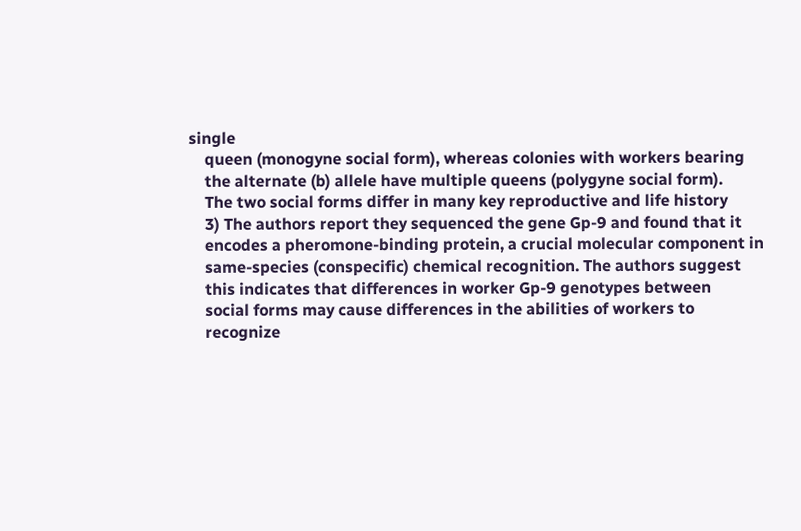single
    queen (monogyne social form), whereas colonies with workers bearing
    the alternate (b) allele have multiple queens (polygyne social form).
    The two social forms differ in many key reproductive and life history
    3) The authors report they sequenced the gene Gp-9 and found that it
    encodes a pheromone-binding protein, a crucial molecular component in
    same-species (conspecific) chemical recognition. The authors suggest
    this indicates that differences in worker Gp-9 genotypes between
    social forms may cause differences in the abilities of workers to
    recognize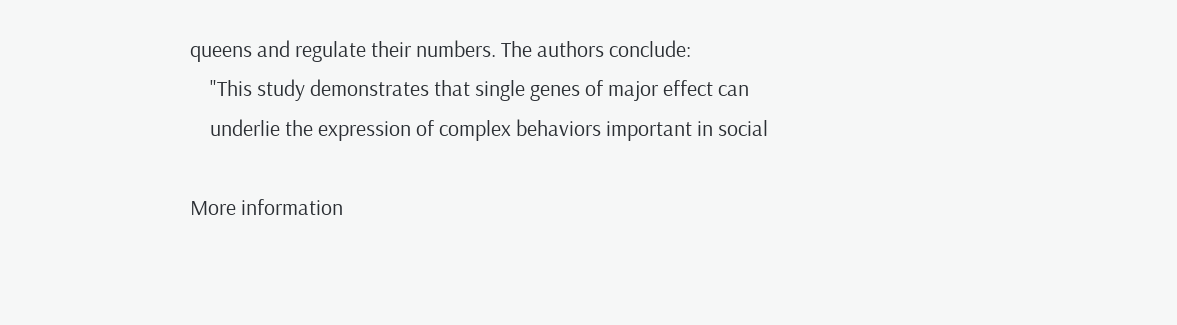queens and regulate their numbers. The authors conclude:
    "This study demonstrates that single genes of major effect can
    underlie the expression of complex behaviors important in social

More information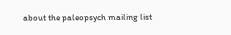about the paleopsych mailing list